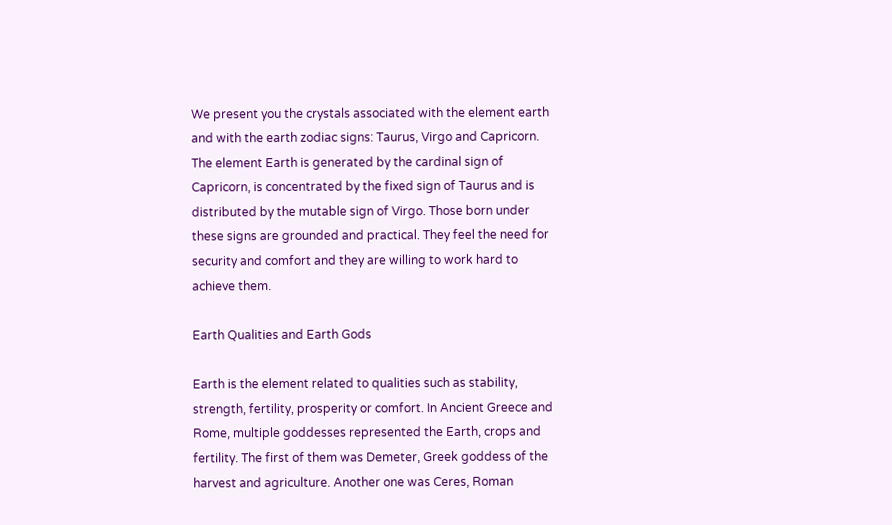We present you the crystals associated with the element earth and with the earth zodiac signs: Taurus, Virgo and Capricorn. The element Earth is generated by the cardinal sign of Capricorn, is concentrated by the fixed sign of Taurus and is distributed by the mutable sign of Virgo. Those born under these signs are grounded and practical. They feel the need for security and comfort and they are willing to work hard to achieve them.

Earth Qualities and Earth Gods

Earth is the element related to qualities such as stability, strength, fertility, prosperity or comfort. In Ancient Greece and Rome, multiple goddesses represented the Earth, crops and fertility. The first of them was Demeter, Greek goddess of the harvest and agriculture. Another one was Ceres, Roman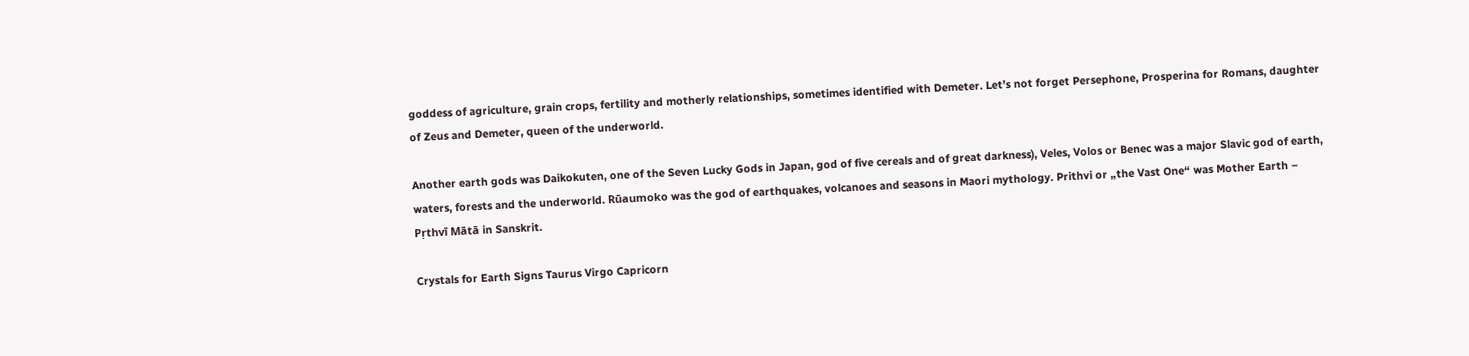goddess of agriculture, grain crops, fertility and motherly relationships, sometimes identified with Demeter. Let’s not forget Persephone, Prosperina for Romans, daughter of Zeus and Demeter, queen of the underworld.

Another earth gods was Daikokuten, one of the Seven Lucky Gods in Japan, god of five cereals and of great darkness), Veles, Volos or Benec was a major Slavic god of earth, waters, forests and the underworld. Rūaumoko was the god of earthquakes, volcanoes and seasons in Maori mythology. Prithvi or „the Vast One“ was Mother Earth – Pṛthvī Mātā in Sanskrit.

Crystals for Earth Signs Taurus Virgo Capricorn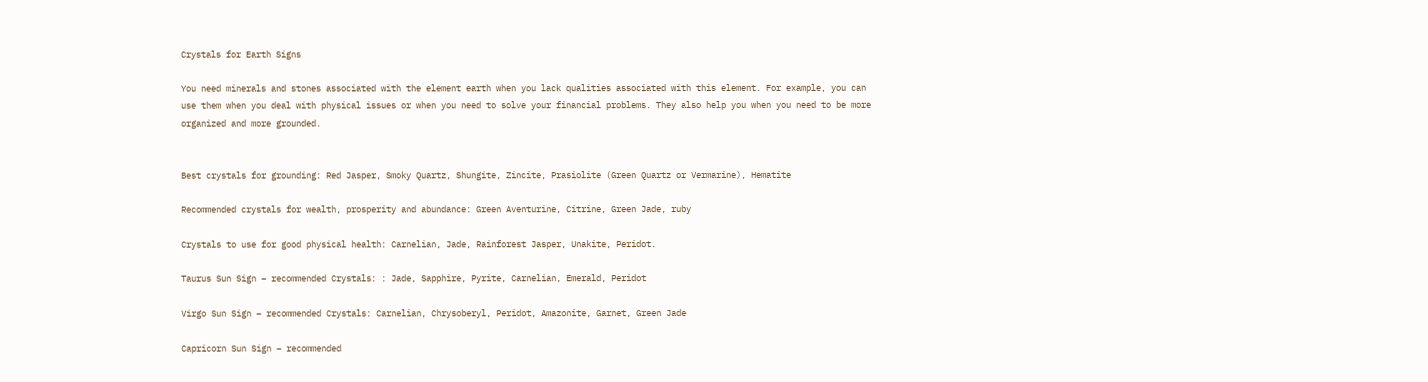Crystals for Earth Signs

You need minerals and stones associated with the element earth when you lack qualities associated with this element. For example, you can use them when you deal with physical issues or when you need to solve your financial problems. They also help you when you need to be more organized and more grounded.


Best crystals for grounding: Red Jasper, Smoky Quartz, Shungite, Zincite, Prasiolite (Green Quartz or Vermarine), Hematite

Recommended crystals for wealth, prosperity and abundance: Green Aventurine, Citrine, Green Jade, ruby

Crystals to use for good physical health: Carnelian, Jade, Rainforest Jasper, Unakite, Peridot.

Taurus Sun Sign – recommended Crystals: : Jade, Sapphire, Pyrite, Carnelian, Emerald, Peridot

Virgo Sun Sign – recommended Crystals: Carnelian, Chrysoberyl, Peridot, Amazonite, Garnet, Green Jade

Capricorn Sun Sign – recommended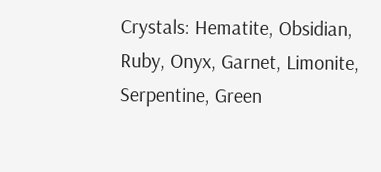Crystals: Hematite, Obsidian, Ruby, Onyx, Garnet, Limonite, Serpentine, Green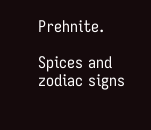Prehnite.

Spices and zodiac signs